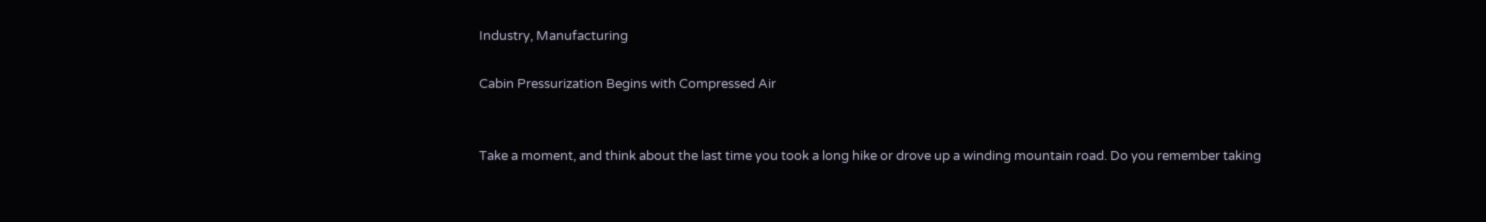Industry, Manufacturing

Cabin Pressurization Begins with Compressed Air


Take a moment, and think about the last time you took a long hike or drove up a winding mountain road. Do you remember taking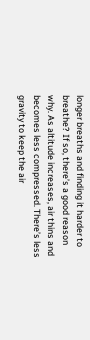longer breaths and finding it harder to breathe? If so, there’s a good reason why. As altitude increases, air thins and becomes less compressed. There’s less gravity to keep the air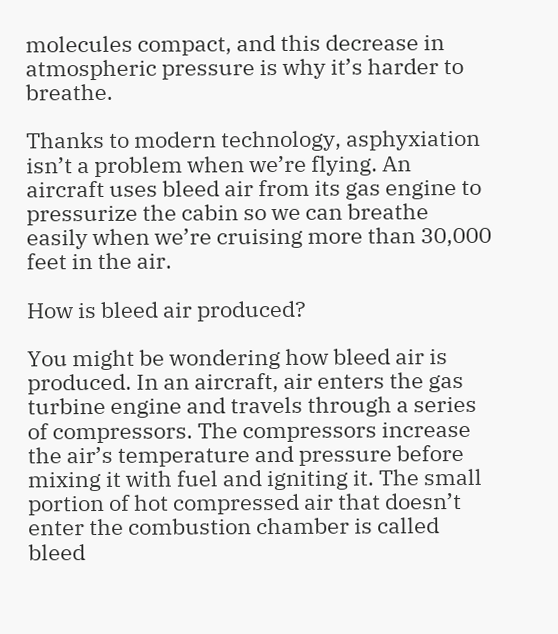molecules compact, and this decrease in atmospheric pressure is why it’s harder to breathe.

Thanks to modern technology, asphyxiation isn’t a problem when we’re flying. An aircraft uses bleed air from its gas engine to pressurize the cabin so we can breathe easily when we’re cruising more than 30,000 feet in the air.

How is bleed air produced?

You might be wondering how bleed air is produced. In an aircraft, air enters the gas turbine engine and travels through a series of compressors. The compressors increase the air’s temperature and pressure before mixing it with fuel and igniting it. The small portion of hot compressed air that doesn’t enter the combustion chamber is called bleed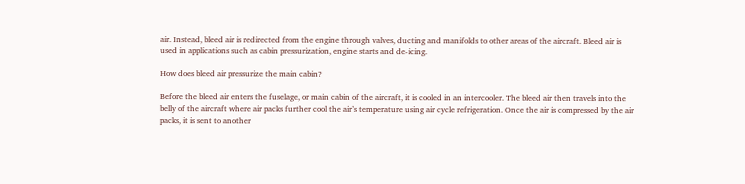air. Instead, bleed air is redirected from the engine through valves, ducting and manifolds to other areas of the aircraft. Bleed air is used in applications such as cabin pressurization, engine starts and de-icing.

How does bleed air pressurize the main cabin?

Before the bleed air enters the fuselage, or main cabin of the aircraft, it is cooled in an intercooler. The bleed air then travels into the belly of the aircraft where air packs further cool the air’s temperature using air cycle refrigeration. Once the air is compressed by the air packs, it is sent to another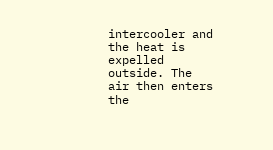intercooler and the heat is expelled outside. The air then enters the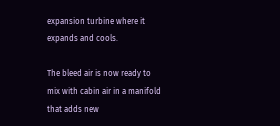expansion turbine where it expands and cools.

The bleed air is now ready to mix with cabin air in a manifold that adds new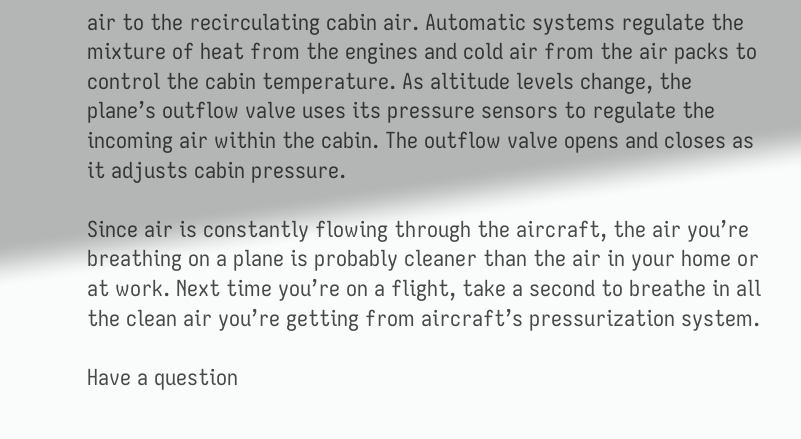air to the recirculating cabin air. Automatic systems regulate the mixture of heat from the engines and cold air from the air packs to control the cabin temperature. As altitude levels change, the plane’s outflow valve uses its pressure sensors to regulate the incoming air within the cabin. The outflow valve opens and closes as it adjusts cabin pressure.

Since air is constantly flowing through the aircraft, the air you’re breathing on a plane is probably cleaner than the air in your home or at work. Next time you’re on a flight, take a second to breathe in all the clean air you’re getting from aircraft’s pressurization system.

Have a question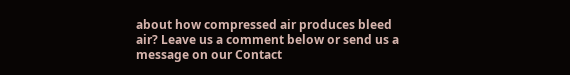about how compressed air produces bleed air? Leave us a comment below or send us a message on our Contact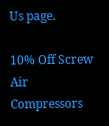Us page.

10% Off Screw Air Compressors